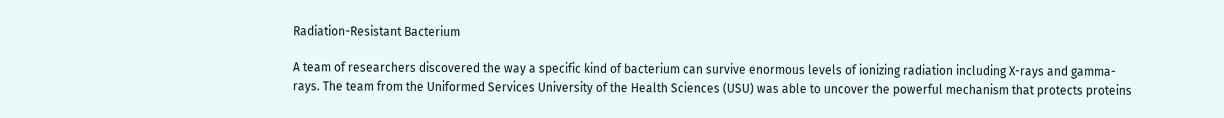Radiation-Resistant Bacterium

A team of researchers discovered the way a specific kind of bacterium can survive enormous levels of ionizing radiation including X-rays and gamma-rays. The team from the Uniformed Services University of the Health Sciences (USU) was able to uncover the powerful mechanism that protects proteins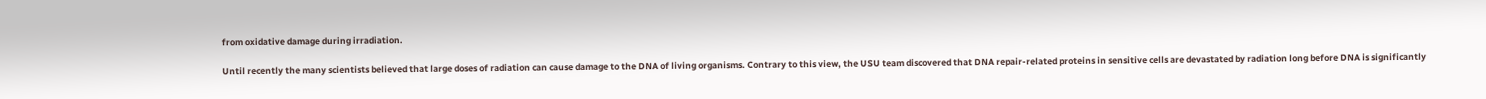from oxidative damage during irradiation.

Until recently the many scientists believed that large doses of radiation can cause damage to the DNA of living organisms. Contrary to this view, the USU team discovered that DNA repair-related proteins in sensitive cells are devastated by radiation long before DNA is significantly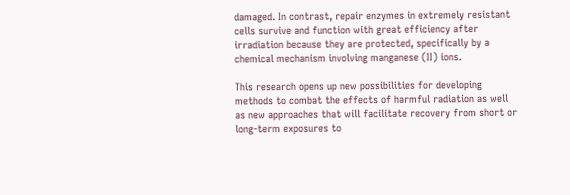damaged. In contrast, repair enzymes in extremely resistant cells survive and function with great efficiency after irradiation because they are protected, specifically by a chemical mechanism involving manganese (II) ions.

This research opens up new possibilities for developing methods to combat the effects of harmful radiation as well as new approaches that will facilitate recovery from short or long-term exposures to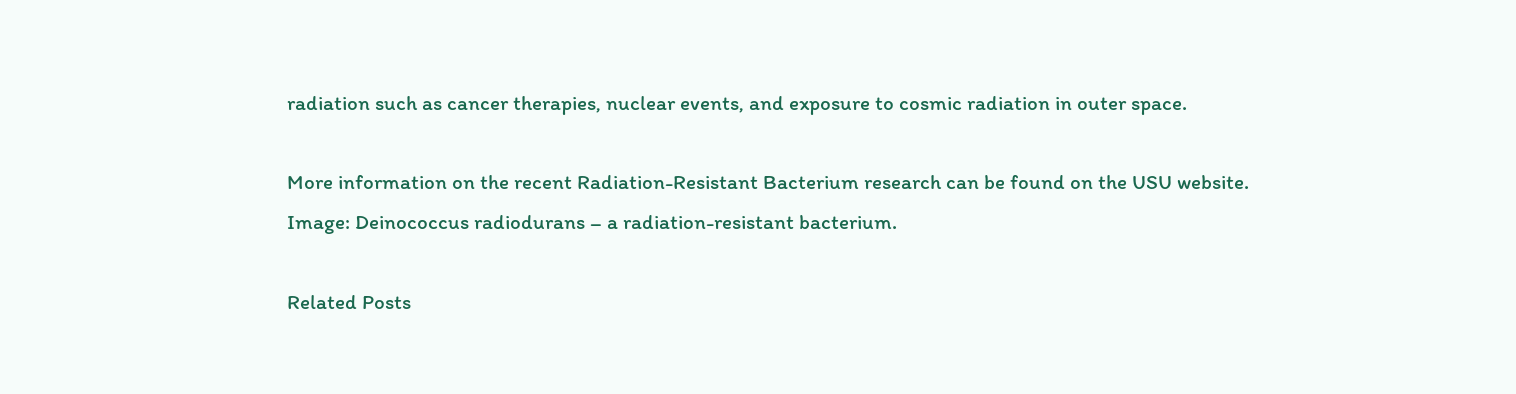radiation such as cancer therapies, nuclear events, and exposure to cosmic radiation in outer space.

More information on the recent Radiation-Resistant Bacterium research can be found on the USU website.
Image: Deinococcus radiodurans – a radiation-resistant bacterium.

Related Posts